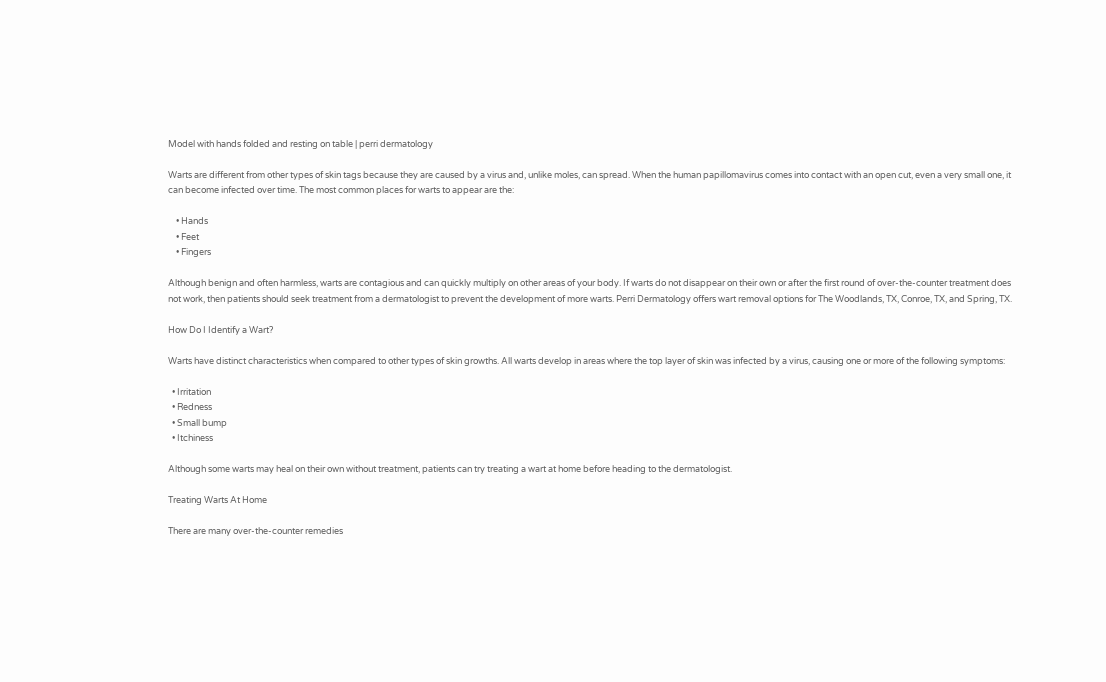Model with hands folded and resting on table | perri dermatology

Warts are different from other types of skin tags because they are caused by a virus and, unlike moles, can spread. When the human papillomavirus comes into contact with an open cut, even a very small one, it can become infected over time. The most common places for warts to appear are the:

    • Hands
    • Feet
    • Fingers

Although benign and often harmless, warts are contagious and can quickly multiply on other areas of your body. If warts do not disappear on their own or after the first round of over-the-counter treatment does not work, then patients should seek treatment from a dermatologist to prevent the development of more warts. Perri Dermatology offers wart removal options for The Woodlands, TX, Conroe, TX, and Spring, TX.

How Do I Identify a Wart?

Warts have distinct characteristics when compared to other types of skin growths. All warts develop in areas where the top layer of skin was infected by a virus, causing one or more of the following symptoms:

  • Irritation
  • Redness
  • Small bump
  • Itchiness

Although some warts may heal on their own without treatment, patients can try treating a wart at home before heading to the dermatologist.

Treating Warts At Home

There are many over-the-counter remedies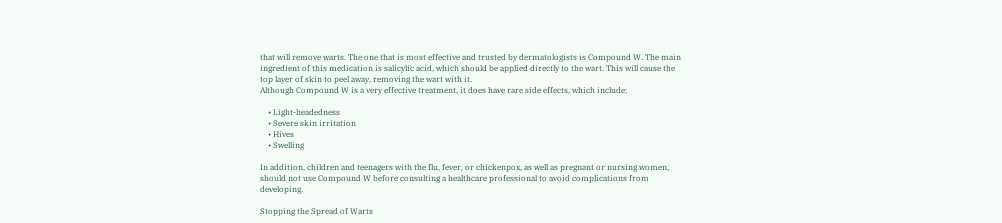that will remove warts. The one that is most effective and trusted by dermatologists is Compound W. The main ingredient of this medication is salicylic acid, which should be applied directly to the wart. This will cause the top layer of skin to peel away, removing the wart with it.
Although Compound W is a very effective treatment, it does have rare side effects, which include:

    • Light-headedness
    • Severe skin irritation
    • Hives
    • Swelling

In addition, children and teenagers with the flu, fever, or chickenpox, as well as pregnant or nursing women, should not use Compound W before consulting a healthcare professional to avoid complications from developing.

Stopping the Spread of Warts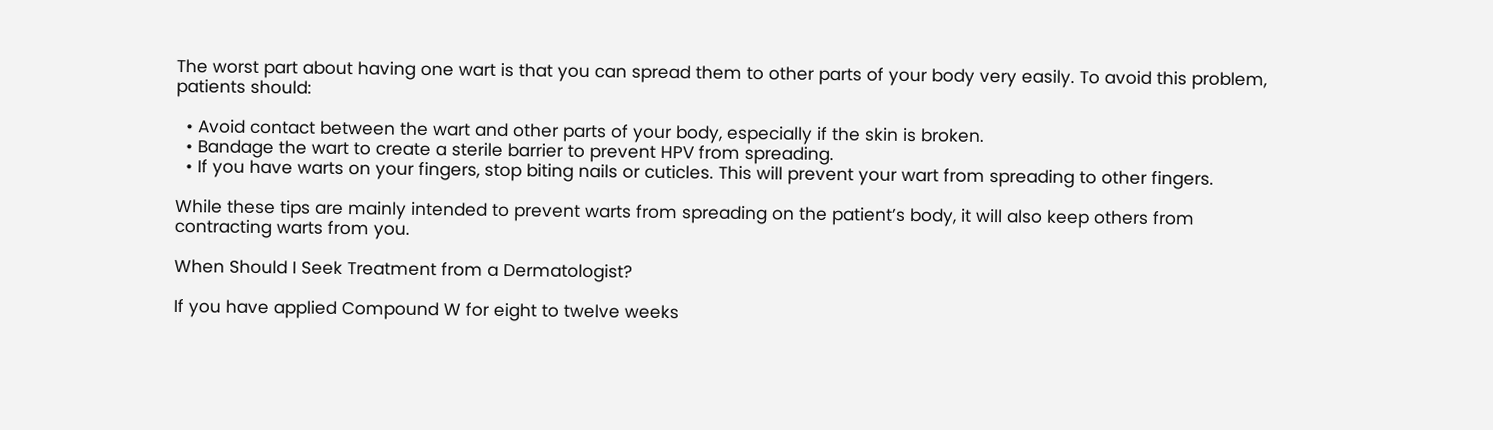The worst part about having one wart is that you can spread them to other parts of your body very easily. To avoid this problem, patients should:

  • Avoid contact between the wart and other parts of your body, especially if the skin is broken.
  • Bandage the wart to create a sterile barrier to prevent HPV from spreading.
  • If you have warts on your fingers, stop biting nails or cuticles. This will prevent your wart from spreading to other fingers.

While these tips are mainly intended to prevent warts from spreading on the patient’s body, it will also keep others from contracting warts from you.

When Should I Seek Treatment from a Dermatologist?

If you have applied Compound W for eight to twelve weeks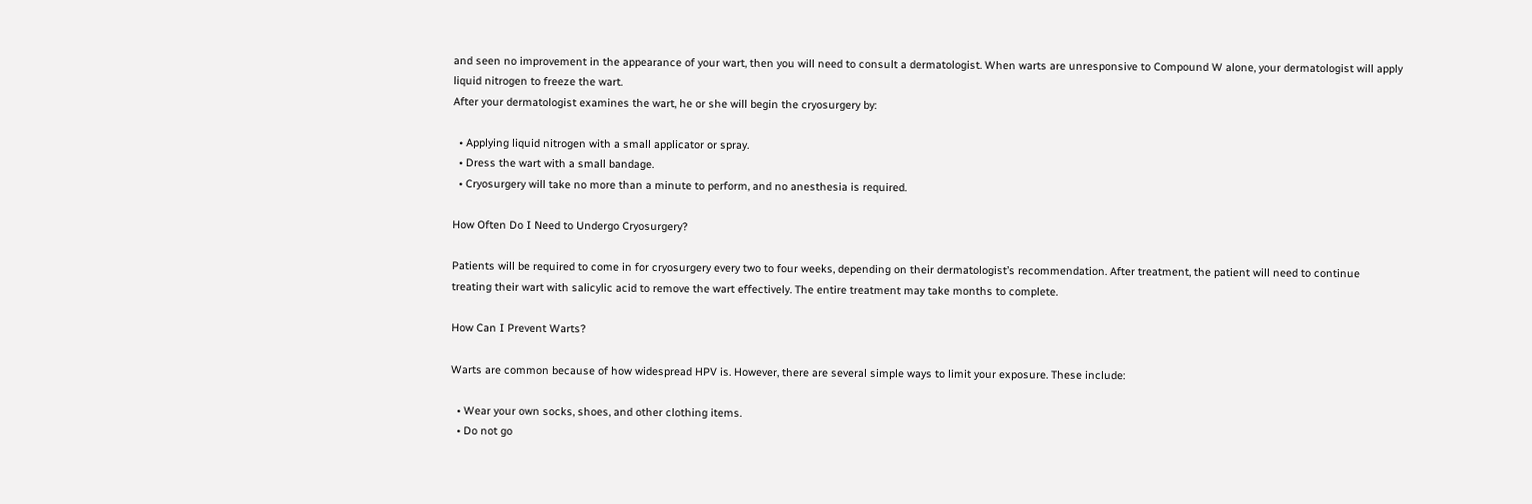and seen no improvement in the appearance of your wart, then you will need to consult a dermatologist. When warts are unresponsive to Compound W alone, your dermatologist will apply liquid nitrogen to freeze the wart.
After your dermatologist examines the wart, he or she will begin the cryosurgery by:

  • Applying liquid nitrogen with a small applicator or spray.
  • Dress the wart with a small bandage.
  • Cryosurgery will take no more than a minute to perform, and no anesthesia is required.

How Often Do I Need to Undergo Cryosurgery?

Patients will be required to come in for cryosurgery every two to four weeks, depending on their dermatologist’s recommendation. After treatment, the patient will need to continue treating their wart with salicylic acid to remove the wart effectively. The entire treatment may take months to complete.

How Can I Prevent Warts?

Warts are common because of how widespread HPV is. However, there are several simple ways to limit your exposure. These include:

  • Wear your own socks, shoes, and other clothing items.
  • Do not go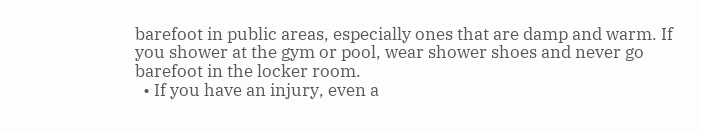barefoot in public areas, especially ones that are damp and warm. If you shower at the gym or pool, wear shower shoes and never go barefoot in the locker room.
  • If you have an injury, even a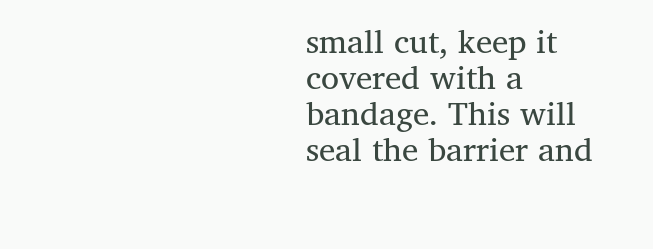small cut, keep it covered with a bandage. This will seal the barrier and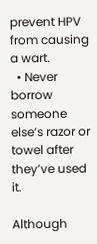prevent HPV from causing a wart.
  • Never borrow someone else’s razor or towel after they’ve used it.

Although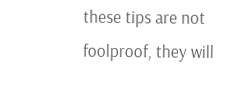these tips are not foolproof, they will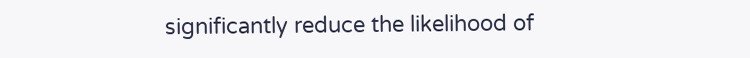significantly reduce the likelihood of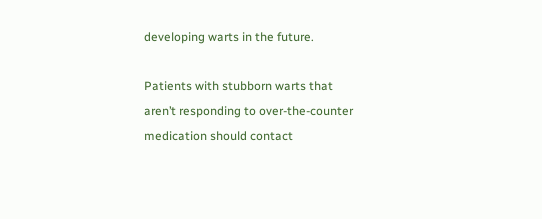developing warts in the future.

Patients with stubborn warts that aren’t responding to over-the-counter medication should contact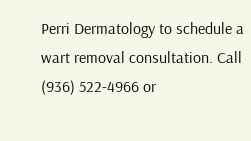Perri Dermatology to schedule a wart removal consultation. Call (936) 522-4966 or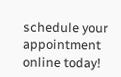schedule your appointment online today!